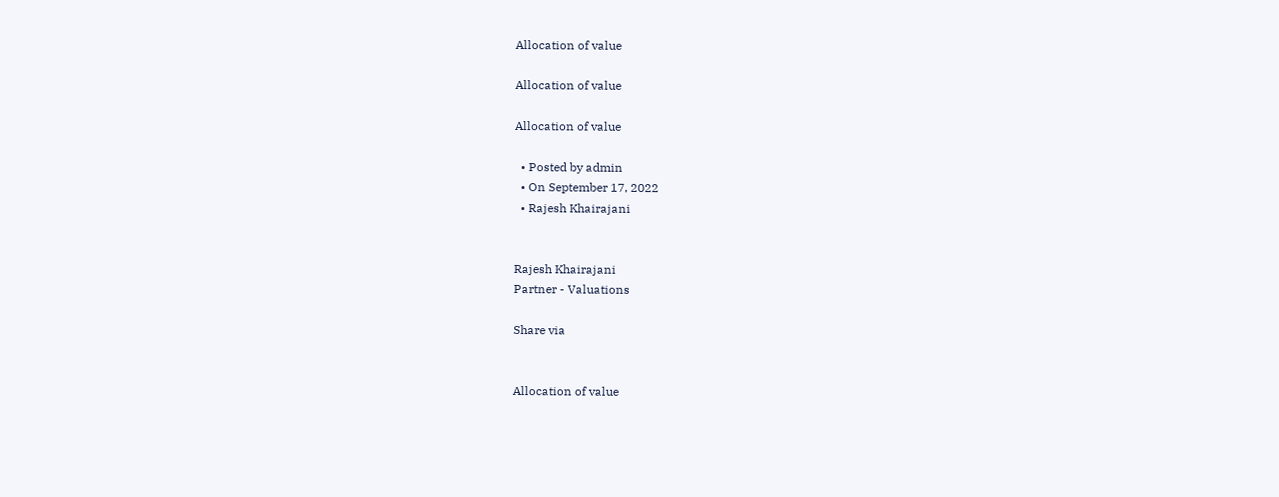Allocation of value

Allocation of value

Allocation of value

  • Posted by admin
  • On September 17, 2022
  • Rajesh Khairajani


Rajesh Khairajani
Partner - Valuations

Share via


Allocation of value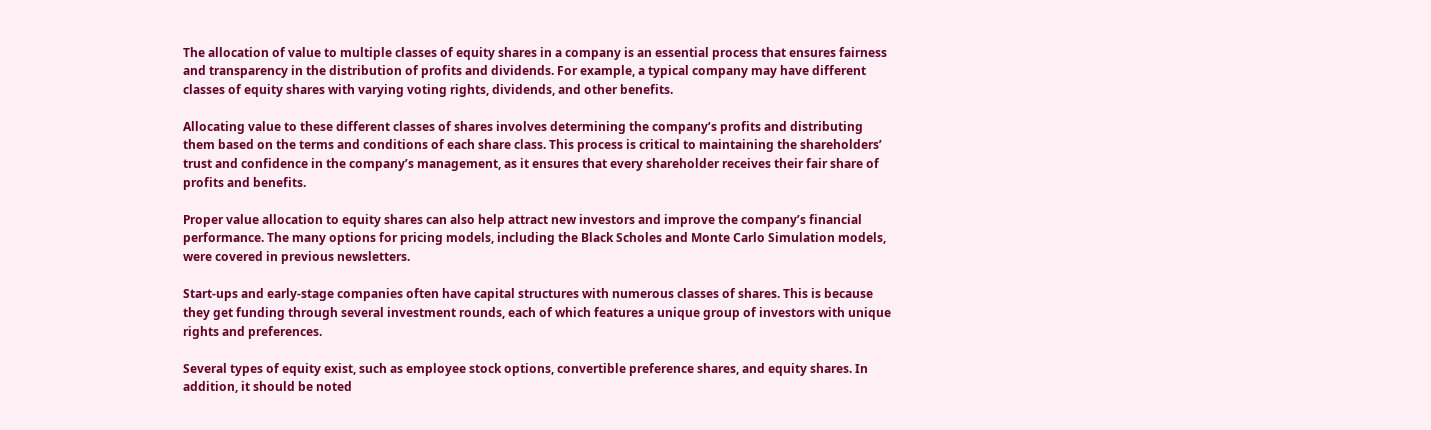The allocation of value to multiple classes of equity shares in a company is an essential process that ensures fairness and transparency in the distribution of profits and dividends. For example, a typical company may have different classes of equity shares with varying voting rights, dividends, and other benefits.

Allocating value to these different classes of shares involves determining the company’s profits and distributing them based on the terms and conditions of each share class. This process is critical to maintaining the shareholders’ trust and confidence in the company’s management, as it ensures that every shareholder receives their fair share of profits and benefits.

Proper value allocation to equity shares can also help attract new investors and improve the company’s financial performance. The many options for pricing models, including the Black Scholes and Monte Carlo Simulation models, were covered in previous newsletters.

Start-ups and early-stage companies often have capital structures with numerous classes of shares. This is because they get funding through several investment rounds, each of which features a unique group of investors with unique rights and preferences.

Several types of equity exist, such as employee stock options, convertible preference shares, and equity shares. In addition, it should be noted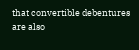that convertible debentures are also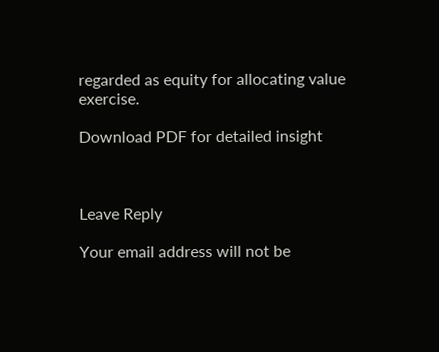regarded as equity for allocating value exercise.

Download PDF for detailed insight



Leave Reply

Your email address will not be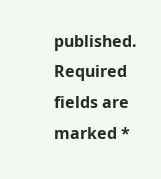published. Required fields are marked *